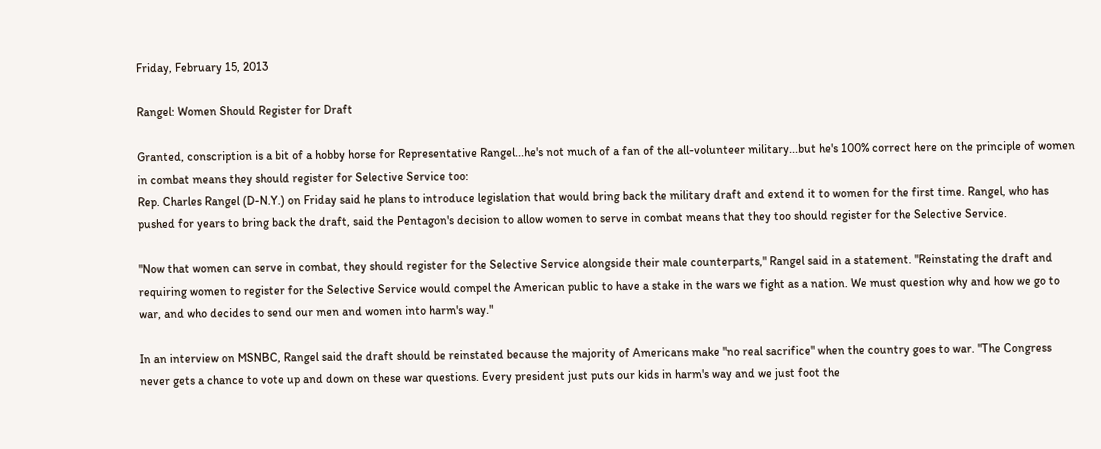Friday, February 15, 2013

Rangel: Women Should Register for Draft

Granted, conscription is a bit of a hobby horse for Representative Rangel...he's not much of a fan of the all-volunteer military...but he's 100% correct here on the principle of women in combat means they should register for Selective Service too:
Rep. Charles Rangel (D-N.Y.) on Friday said he plans to introduce legislation that would bring back the military draft and extend it to women for the first time. Rangel, who has pushed for years to bring back the draft, said the Pentagon's decision to allow women to serve in combat means that they too should register for the Selective Service.

"Now that women can serve in combat, they should register for the Selective Service alongside their male counterparts," Rangel said in a statement. "Reinstating the draft and requiring women to register for the Selective Service would compel the American public to have a stake in the wars we fight as a nation. We must question why and how we go to war, and who decides to send our men and women into harm's way."

In an interview on MSNBC, Rangel said the draft should be reinstated because the majority of Americans make "no real sacrifice" when the country goes to war. "The Congress never gets a chance to vote up and down on these war questions. Every president just puts our kids in harm's way and we just foot the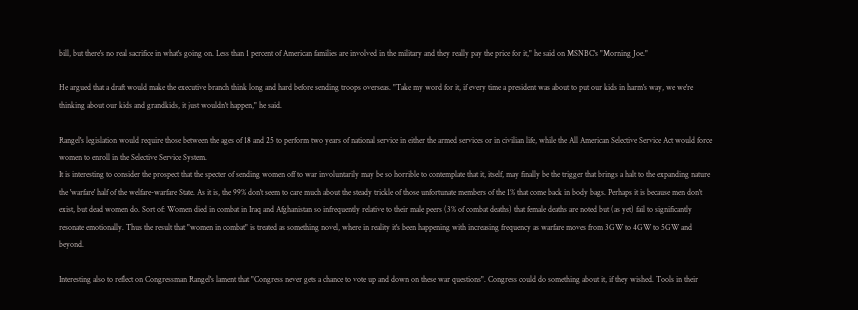bill, but there's no real sacrifice in what's going on. Less than 1 percent of American families are involved in the military and they really pay the price for it," he said on MSNBC's "Morning Joe."

He argued that a draft would make the executive branch think long and hard before sending troops overseas. "Take my word for it, if every time a president was about to put our kids in harm's way, we we're thinking about our kids and grandkids, it just wouldn't happen," he said.

Rangel's legislation would require those between the ages of 18 and 25 to perform two years of national service in either the armed services or in civilian life, while the All American Selective Service Act would force women to enroll in the Selective Service System.
It is interesting to consider the prospect that the specter of sending women off to war involuntarily may be so horrible to contemplate that it, itself, may finally be the trigger that brings a halt to the expanding nature the 'warfare' half of the welfare-warfare State. As it is, the 99% don't seem to care much about the steady trickle of those unfortunate members of the 1% that come back in body bags. Perhaps it is because men don't exist, but dead women do. Sort of: Women died in combat in Iraq and Afghanistan so infrequently relative to their male peers (3% of combat deaths) that female deaths are noted but (as yet) fail to significantly resonate emotionally. Thus the result that "women in combat" is treated as something novel, where in reality it's been happening with increasing frequency as warfare moves from 3GW to 4GW to 5GW and beyond.

Interesting also to reflect on Congressman Rangel's lament that "Congress never gets a chance to vote up and down on these war questions". Congress could do something about it, if they wished. Tools in their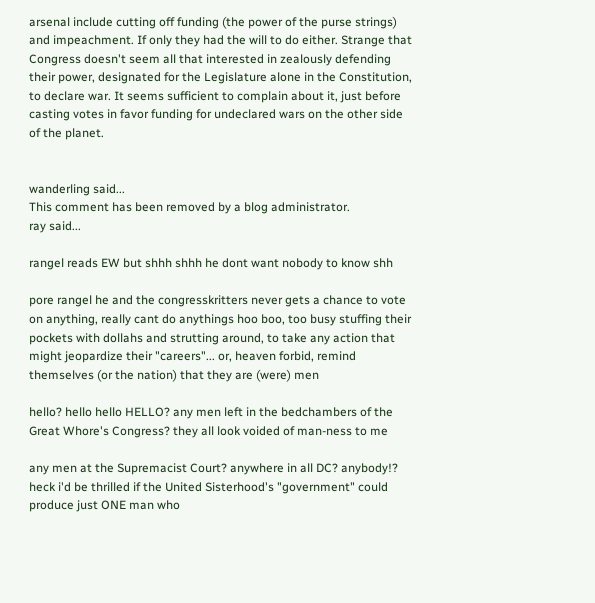arsenal include cutting off funding (the power of the purse strings) and impeachment. If only they had the will to do either. Strange that Congress doesn't seem all that interested in zealously defending their power, designated for the Legislature alone in the Constitution, to declare war. It seems sufficient to complain about it, just before casting votes in favor funding for undeclared wars on the other side of the planet.


wanderling said...
This comment has been removed by a blog administrator.
ray said...

rangel reads EW but shhh shhh he dont want nobody to know shh

pore rangel he and the congresskritters never gets a chance to vote on anything, really cant do anythings hoo boo, too busy stuffing their pockets with dollahs and strutting around, to take any action that might jeopardize their "careers"... or, heaven forbid, remind themselves (or the nation) that they are (were) men

hello? hello hello HELLO? any men left in the bedchambers of the Great Whore's Congress? they all look voided of man-ness to me

any men at the Supremacist Court? anywhere in all DC? anybody!? heck i'd be thrilled if the United Sisterhood's "government" could produce just ONE man who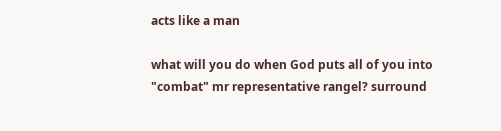acts like a man

what will you do when God puts all of you into "combat" mr representative rangel? surround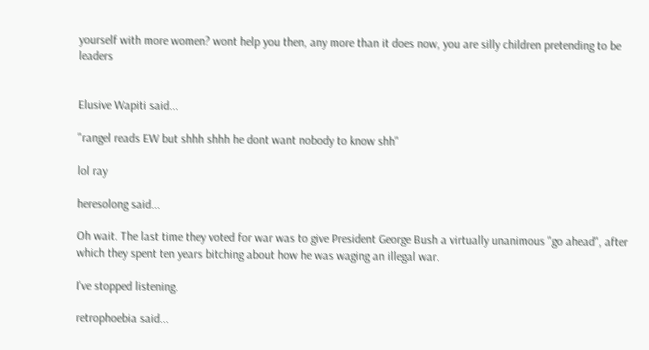yourself with more women? wont help you then, any more than it does now, you are silly children pretending to be leaders


Elusive Wapiti said...

"rangel reads EW but shhh shhh he dont want nobody to know shh"

lol ray

heresolong said...

Oh wait. The last time they voted for war was to give President George Bush a virtually unanimous "go ahead", after which they spent ten years bitching about how he was waging an illegal war.

I've stopped listening.

retrophoebia said...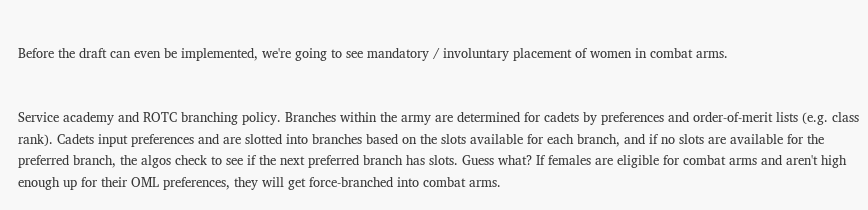Before the draft can even be implemented, we're going to see mandatory / involuntary placement of women in combat arms.


Service academy and ROTC branching policy. Branches within the army are determined for cadets by preferences and order-of-merit lists (e.g. class rank). Cadets input preferences and are slotted into branches based on the slots available for each branch, and if no slots are available for the preferred branch, the algos check to see if the next preferred branch has slots. Guess what? If females are eligible for combat arms and aren't high enough up for their OML preferences, they will get force-branched into combat arms.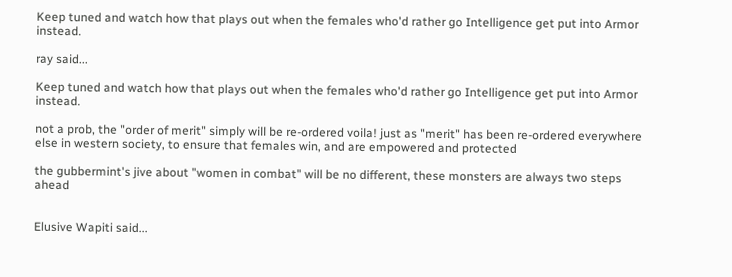Keep tuned and watch how that plays out when the females who'd rather go Intelligence get put into Armor instead.

ray said...

Keep tuned and watch how that plays out when the females who'd rather go Intelligence get put into Armor instead.

not a prob, the "order of merit" simply will be re-ordered voila! just as "merit" has been re-ordered everywhere else in western society, to ensure that females win, and are empowered and protected

the gubbermint's jive about "women in combat" will be no different, these monsters are always two steps ahead


Elusive Wapiti said...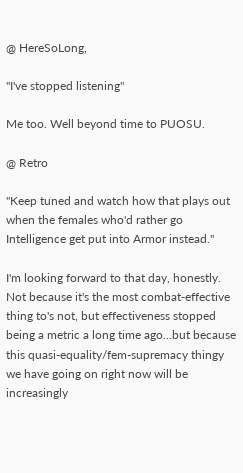@ HereSoLong,

"I've stopped listening"

Me too. Well beyond time to PUOSU.

@ Retro

"Keep tuned and watch how that plays out when the females who'd rather go Intelligence get put into Armor instead."

I'm looking forward to that day, honestly. Not because it's the most combat-effective thing to's not, but effectiveness stopped being a metric a long time ago...but because this quasi-equality/fem-supremacy thingy we have going on right now will be increasingly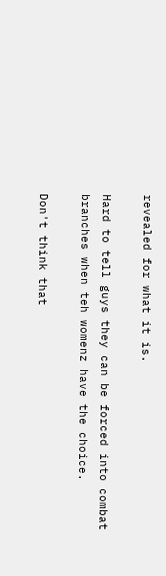revealed for what it is.

Hard to tell guys they can be forced into combat branches when teh womenz have the choice.

Don't think that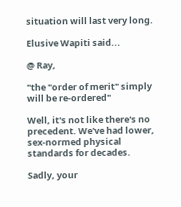situation will last very long.

Elusive Wapiti said...

@ Ray,

"the "order of merit" simply will be re-ordered"

Well, it's not like there's no precedent. We've had lower, sex-normed physical standards for decades.

Sadly, your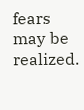fears may be realized.